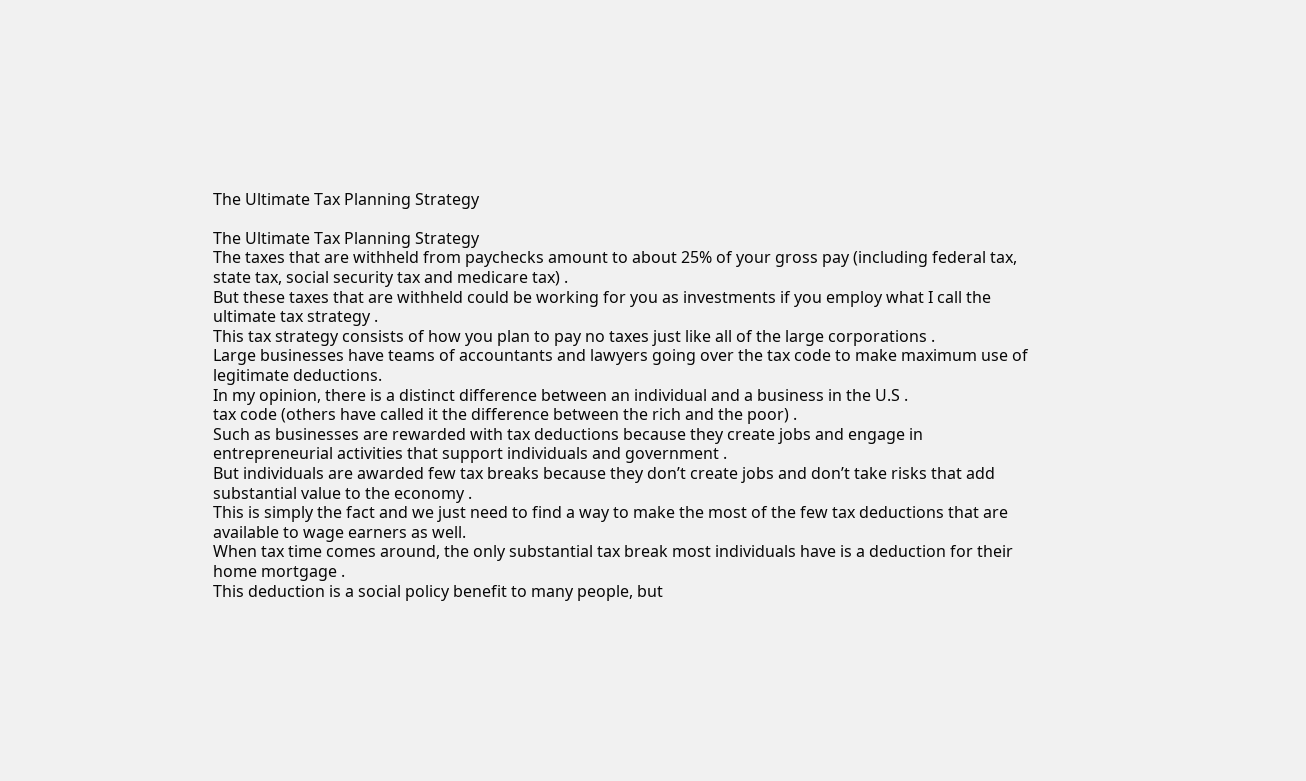The Ultimate Tax Planning Strategy

The Ultimate Tax Planning Strategy
The taxes that are withheld from paychecks amount to about 25% of your gross pay (including federal tax, state tax, social security tax and medicare tax) .
But these taxes that are withheld could be working for you as investments if you employ what I call the ultimate tax strategy .
This tax strategy consists of how you plan to pay no taxes just like all of the large corporations .
Large businesses have teams of accountants and lawyers going over the tax code to make maximum use of legitimate deductions.
In my opinion, there is a distinct difference between an individual and a business in the U.S .
tax code (others have called it the difference between the rich and the poor) .
Such as businesses are rewarded with tax deductions because they create jobs and engage in entrepreneurial activities that support individuals and government .
But individuals are awarded few tax breaks because they don’t create jobs and don’t take risks that add substantial value to the economy .
This is simply the fact and we just need to find a way to make the most of the few tax deductions that are available to wage earners as well.
When tax time comes around, the only substantial tax break most individuals have is a deduction for their home mortgage .
This deduction is a social policy benefit to many people, but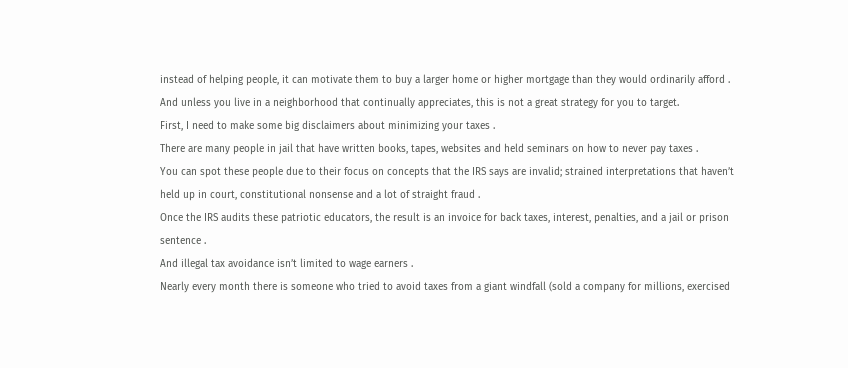instead of helping people, it can motivate them to buy a larger home or higher mortgage than they would ordinarily afford .
And unless you live in a neighborhood that continually appreciates, this is not a great strategy for you to target.
First, I need to make some big disclaimers about minimizing your taxes .
There are many people in jail that have written books, tapes, websites and held seminars on how to never pay taxes .
You can spot these people due to their focus on concepts that the IRS says are invalid; strained interpretations that haven’t held up in court, constitutional nonsense and a lot of straight fraud .
Once the IRS audits these patriotic educators, the result is an invoice for back taxes, interest, penalties, and a jail or prison sentence .
And illegal tax avoidance isn’t limited to wage earners .
Nearly every month there is someone who tried to avoid taxes from a giant windfall (sold a company for millions, exercised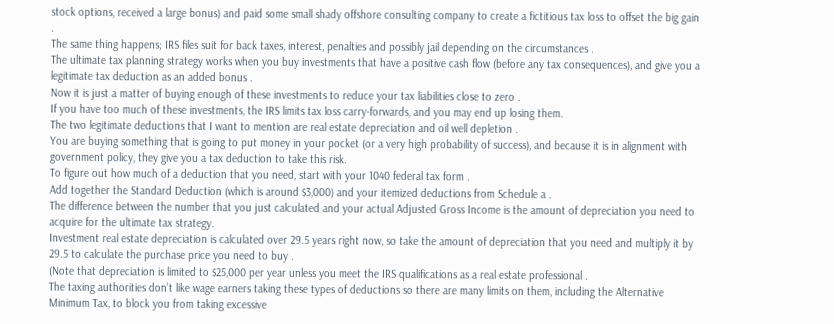stock options, received a large bonus) and paid some small shady offshore consulting company to create a fictitious tax loss to offset the big gain .
The same thing happens; IRS files suit for back taxes, interest, penalties and possibly jail depending on the circumstances .
The ultimate tax planning strategy works when you buy investments that have a positive cash flow (before any tax consequences), and give you a legitimate tax deduction as an added bonus .
Now it is just a matter of buying enough of these investments to reduce your tax liabilities close to zero .
If you have too much of these investments, the IRS limits tax loss carry-forwards, and you may end up losing them.
The two legitimate deductions that I want to mention are real estate depreciation and oil well depletion .
You are buying something that is going to put money in your pocket (or a very high probability of success), and because it is in alignment with government policy, they give you a tax deduction to take this risk.
To figure out how much of a deduction that you need, start with your 1040 federal tax form .
Add together the Standard Deduction (which is around $3,000) and your itemized deductions from Schedule a .
The difference between the number that you just calculated and your actual Adjusted Gross Income is the amount of depreciation you need to acquire for the ultimate tax strategy.
Investment real estate depreciation is calculated over 29.5 years right now, so take the amount of depreciation that you need and multiply it by 29.5 to calculate the purchase price you need to buy .
(Note that depreciation is limited to $25,000 per year unless you meet the IRS qualifications as a real estate professional .
The taxing authorities don’t like wage earners taking these types of deductions so there are many limits on them, including the Alternative Minimum Tax, to block you from taking excessive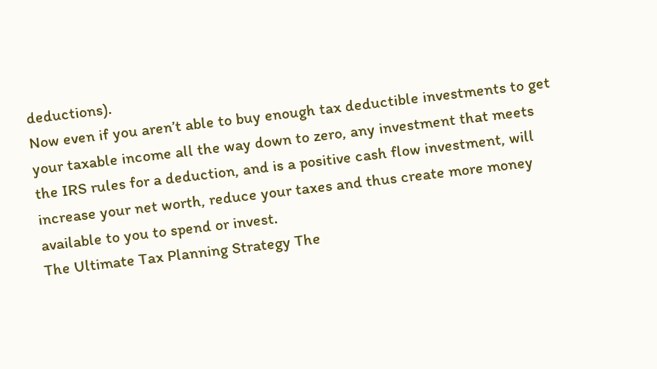deductions).
Now even if you aren’t able to buy enough tax deductible investments to get your taxable income all the way down to zero, any investment that meets the IRS rules for a deduction, and is a positive cash flow investment, will increase your net worth, reduce your taxes and thus create more money available to you to spend or invest.
The Ultimate Tax Planning Strategy The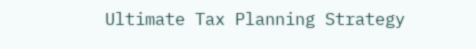Ultimate Tax Planning Strategy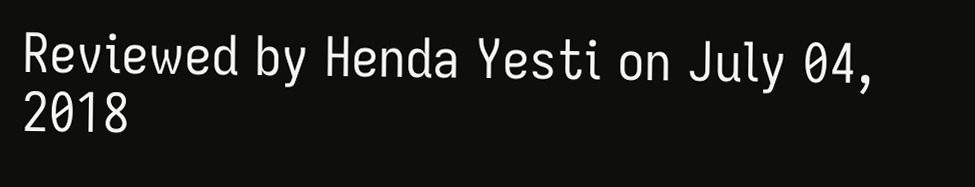Reviewed by Henda Yesti on July 04, 2018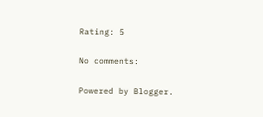Rating: 5

No comments:

Powered by Blogger.